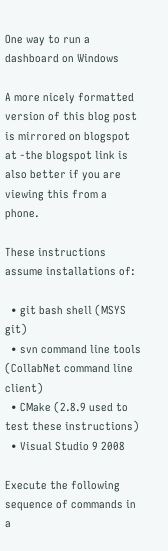One way to run a dashboard on Windows

A more nicely formatted version of this blog post is mirrored on blogspot at -the blogspot link is also better if you are viewing this from a phone.

These instructions assume installations of:

  • git bash shell (MSYS git)
  • svn command line tools (CollabNet command line client)
  • CMake (2.8.9 used to test these instructions)
  • Visual Studio 9 2008

Execute the following sequence of commands in a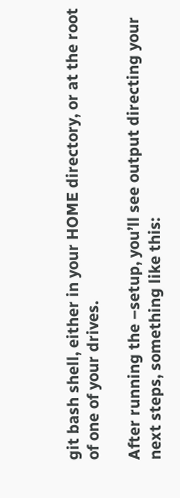git bash shell, either in your HOME directory, or at the root of one of your drives.

After running the –setup, you’ll see output directing your next steps, something like this: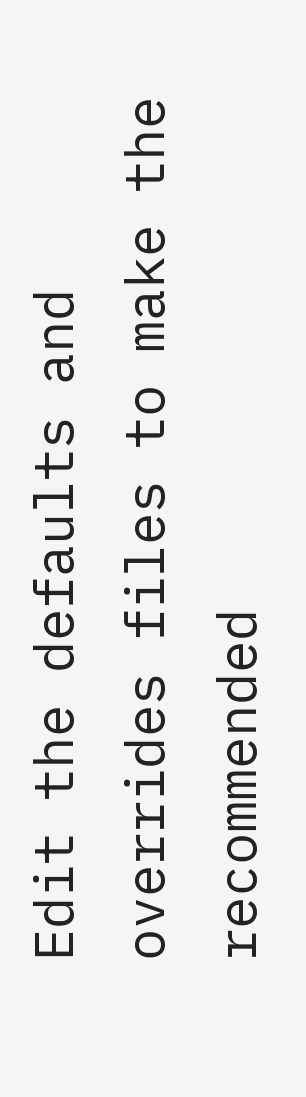Edit the defaults and overrides files to make the recommended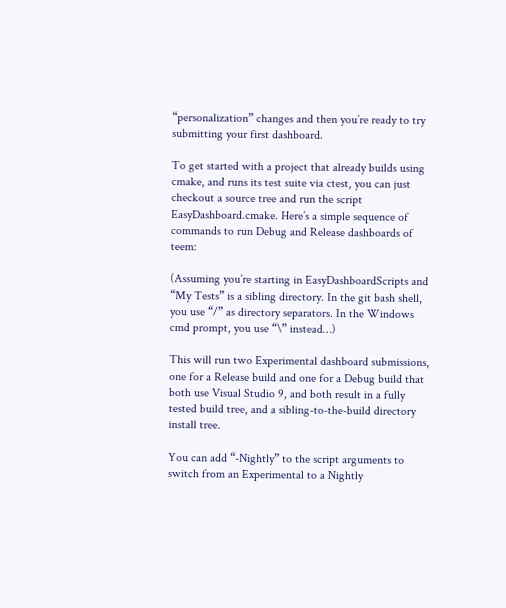“personalization” changes and then you’re ready to try submitting your first dashboard.

To get started with a project that already builds using cmake, and runs its test suite via ctest, you can just checkout a source tree and run the script EasyDashboard.cmake. Here’s a simple sequence of commands to run Debug and Release dashboards of teem:

(Assuming you’re starting in EasyDashboardScripts and “My Tests” is a sibling directory. In the git bash shell, you use “/” as directory separators. In the Windows cmd prompt, you use “\” instead…)

This will run two Experimental dashboard submissions, one for a Release build and one for a Debug build that both use Visual Studio 9, and both result in a fully tested build tree, and a sibling-to-the-build directory install tree.

You can add “-Nightly” to the script arguments to switch from an Experimental to a Nightly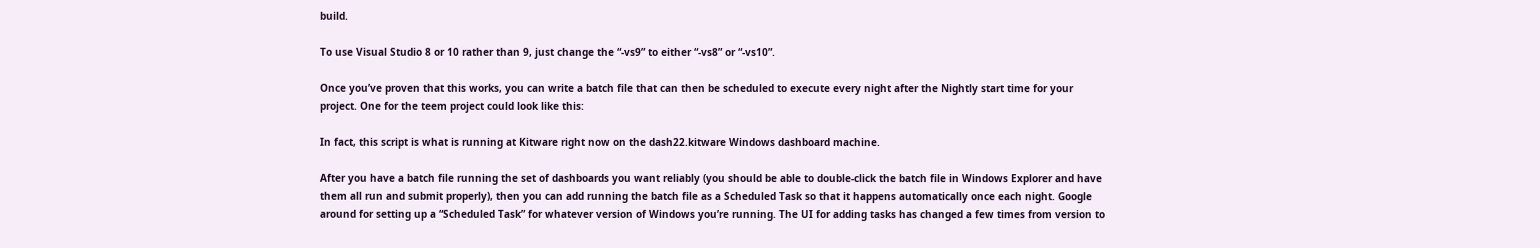build.

To use Visual Studio 8 or 10 rather than 9, just change the “-vs9” to either “-vs8” or “-vs10”.

Once you’ve proven that this works, you can write a batch file that can then be scheduled to execute every night after the Nightly start time for your project. One for the teem project could look like this:

In fact, this script is what is running at Kitware right now on the dash22.kitware Windows dashboard machine.

After you have a batch file running the set of dashboards you want reliably (you should be able to double-click the batch file in Windows Explorer and have them all run and submit properly), then you can add running the batch file as a Scheduled Task so that it happens automatically once each night. Google around for setting up a “Scheduled Task” for whatever version of Windows you’re running. The UI for adding tasks has changed a few times from version to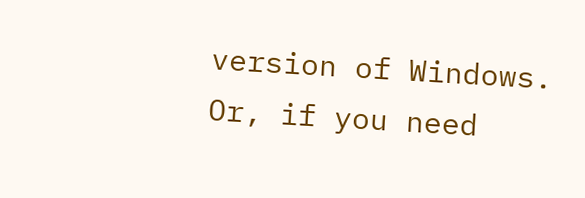version of Windows. Or, if you need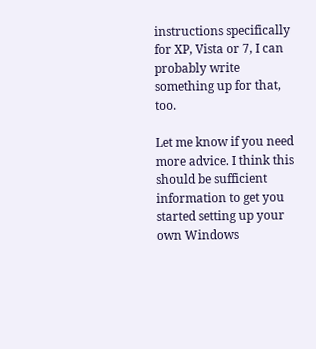instructions specifically for XP, Vista or 7, I can probably write something up for that, too.

Let me know if you need more advice. I think this should be sufficient information to get you started setting up your own Windows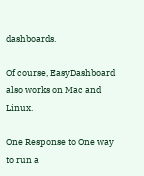dashboards.

Of course, EasyDashboard also works on Mac and Linux.

One Response to One way to run a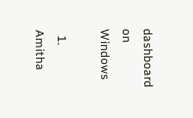dashboard on Windows

  1. Amitha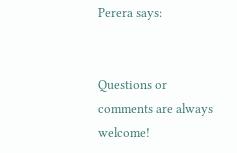Perera says:


Questions or comments are always welcome!